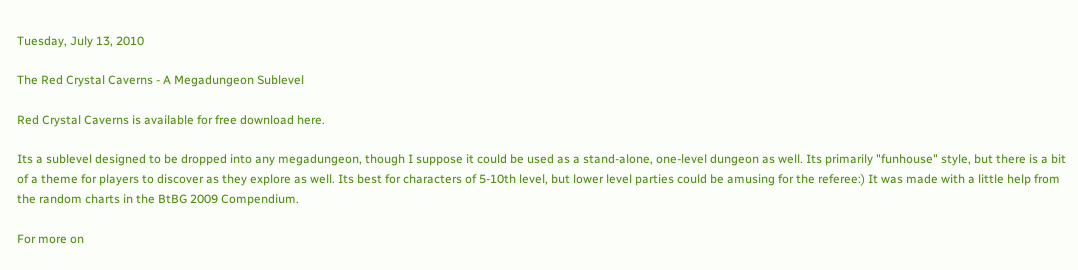Tuesday, July 13, 2010

The Red Crystal Caverns - A Megadungeon Sublevel

Red Crystal Caverns is available for free download here.

Its a sublevel designed to be dropped into any megadungeon, though I suppose it could be used as a stand-alone, one-level dungeon as well. Its primarily "funhouse" style, but there is a bit of a theme for players to discover as they explore as well. Its best for characters of 5-10th level, but lower level parties could be amusing for the referee:) It was made with a little help from the random charts in the BtBG 2009 Compendium.

For more on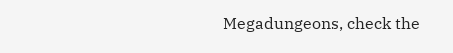Megadungeons, check the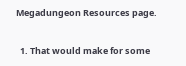Megadungeon Resources page.


  1. That would make for some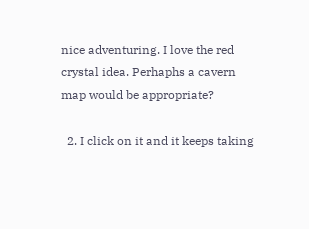nice adventuring. I love the red crystal idea. Perhaphs a cavern map would be appropriate?

  2. I click on it and it keeps taking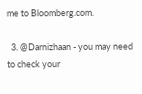me to Bloomberg.com.

  3. @Darnizhaan - you may need to check your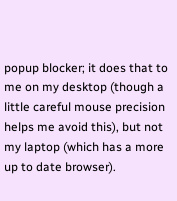popup blocker; it does that to me on my desktop (though a little careful mouse precision helps me avoid this), but not my laptop (which has a more up to date browser).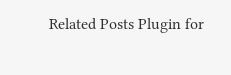Related Posts Plugin for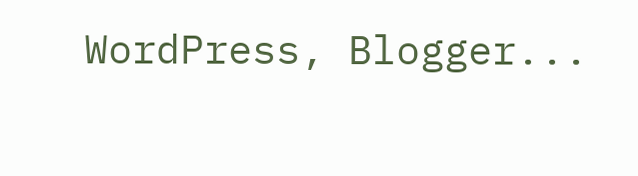WordPress, Blogger...